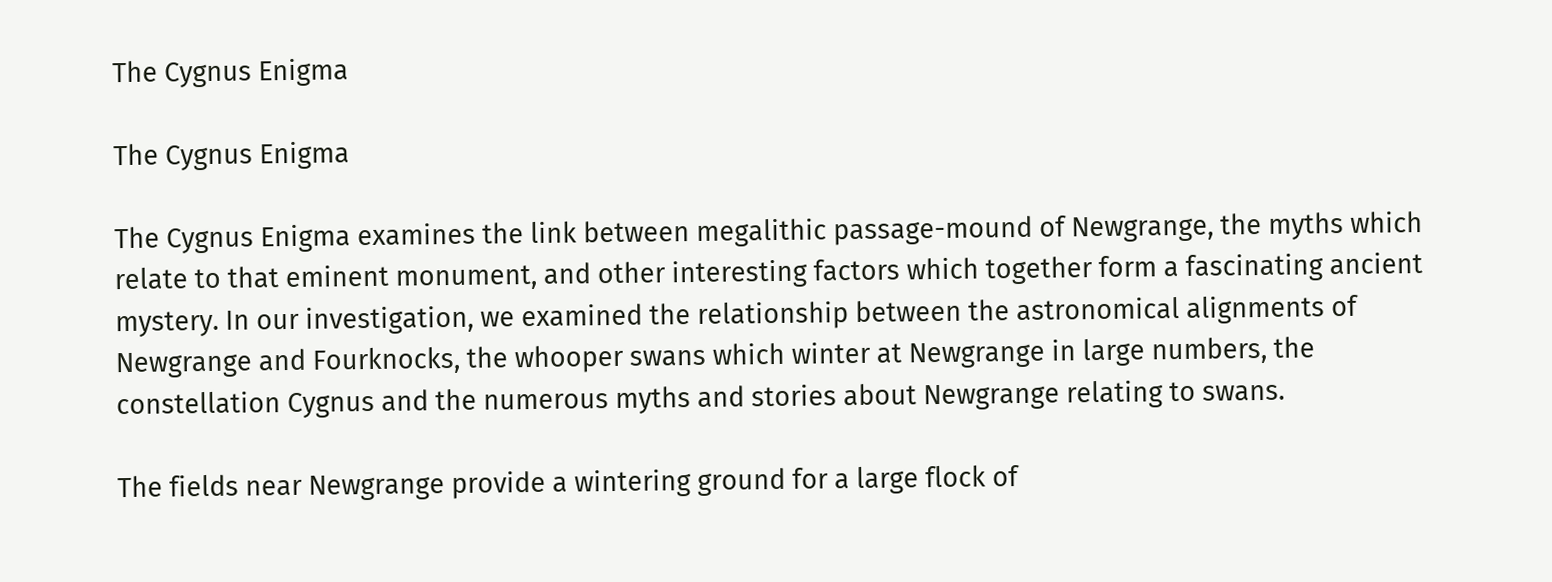The Cygnus Enigma

The Cygnus Enigma

The Cygnus Enigma examines the link between megalithic passage-mound of Newgrange, the myths which relate to that eminent monument, and other interesting factors which together form a fascinating ancient mystery. In our investigation, we examined the relationship between the astronomical alignments of Newgrange and Fourknocks, the whooper swans which winter at Newgrange in large numbers, the constellation Cygnus and the numerous myths and stories about Newgrange relating to swans.

The fields near Newgrange provide a wintering ground for a large flock of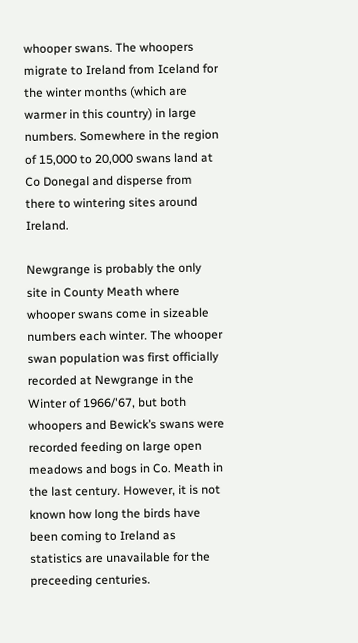whooper swans. The whoopers migrate to Ireland from Iceland for the winter months (which are warmer in this country) in large numbers. Somewhere in the region of 15,000 to 20,000 swans land at Co Donegal and disperse from there to wintering sites around Ireland.

Newgrange is probably the only site in County Meath where whooper swans come in sizeable numbers each winter. The whooper swan population was first officially recorded at Newgrange in the Winter of 1966/'67, but both whoopers and Bewick’s swans were recorded feeding on large open meadows and bogs in Co. Meath in the last century. However, it is not known how long the birds have been coming to Ireland as statistics are unavailable for the preceeding centuries.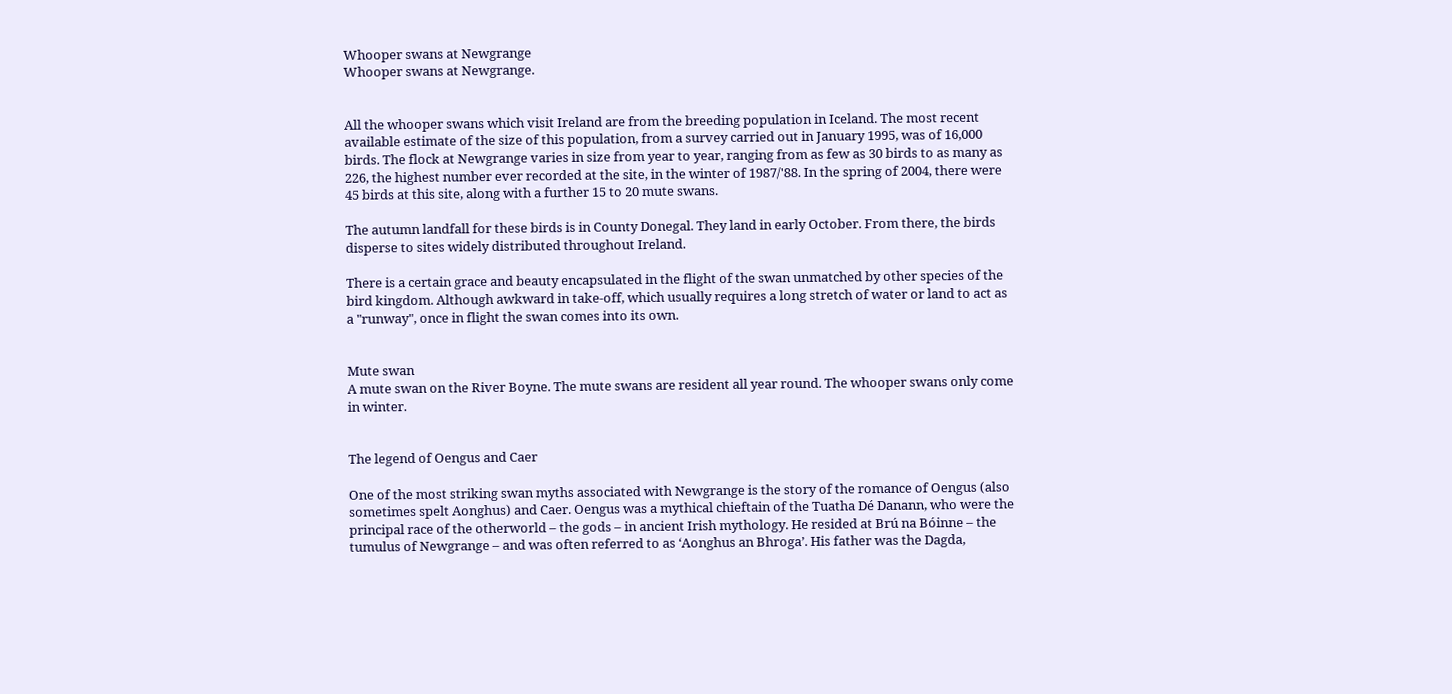Whooper swans at Newgrange
Whooper swans at Newgrange.


All the whooper swans which visit Ireland are from the breeding population in Iceland. The most recent available estimate of the size of this population, from a survey carried out in January 1995, was of 16,000 birds. The flock at Newgrange varies in size from year to year, ranging from as few as 30 birds to as many as 226, the highest number ever recorded at the site, in the winter of 1987/'88. In the spring of 2004, there were 45 birds at this site, along with a further 15 to 20 mute swans.

The autumn landfall for these birds is in County Donegal. They land in early October. From there, the birds disperse to sites widely distributed throughout Ireland.

There is a certain grace and beauty encapsulated in the flight of the swan unmatched by other species of the bird kingdom. Although awkward in take-off, which usually requires a long stretch of water or land to act as a "runway", once in flight the swan comes into its own.


Mute swan
A mute swan on the River Boyne. The mute swans are resident all year round. The whooper swans only come in winter.


The legend of Oengus and Caer

One of the most striking swan myths associated with Newgrange is the story of the romance of Oengus (also sometimes spelt Aonghus) and Caer. Oengus was a mythical chieftain of the Tuatha Dé Danann, who were the principal race of the otherworld – the gods – in ancient Irish mythology. He resided at Brú na Bóinne – the tumulus of Newgrange – and was often referred to as ‘Aonghus an Bhroga’. His father was the Dagda,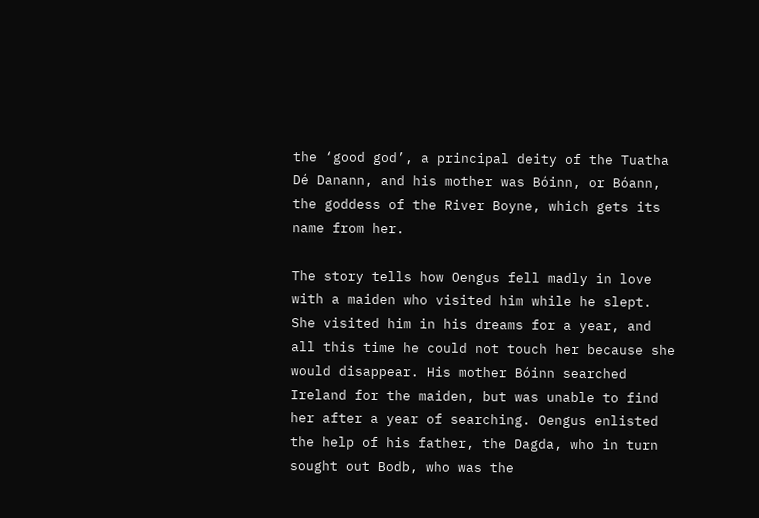the ‘good god’, a principal deity of the Tuatha Dé Danann, and his mother was Bóinn, or Bóann, the goddess of the River Boyne, which gets its name from her.

The story tells how Oengus fell madly in love with a maiden who visited him while he slept. She visited him in his dreams for a year, and all this time he could not touch her because she would disappear. His mother Bóinn searched Ireland for the maiden, but was unable to find her after a year of searching. Oengus enlisted the help of his father, the Dagda, who in turn sought out Bodb, who was the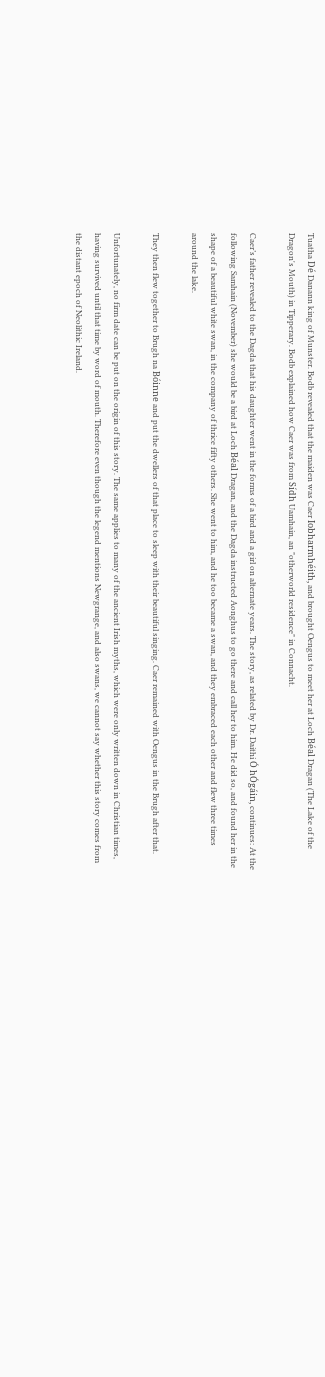Tuatha Dé Danann king of Munster. Bodb revealed that the maiden was Caer Iobharmhéith, and brought Oengus to meet her at Loch Béal Dragan (The Lake of the Dragon's Mouth) in Tipperary. Bodb explained how Caer was from Sídh Uamhain, an "otherworld residence" in Connacht.

Caer’s father revealed to the Dagda that his daughter went in the forms of a bird and a girl on alternate years. The story, as related by Dr. Daithi Ó hÓgáin, continues: At the following Samhain (November) she would be a bird at Loch Béal Dragan, and the Dagda instructed Aonghus to go there and call her to him. He did so, and found her in the shape of a beautiful white swan, in the company of thrice fifty others. She went to him, and he too became a swan, and they embraced each other and flew three times around the lake.

They then flew together to Brugh na Bóinne and put the dwellers of that place to sleep with their beautiful singing. Caer remained with Oengus in the Brugh after that.

Unfortunately, no firm date can be put on the origin of this story. The same applies to many of the ancient Irish myths, which were only written down in Christian times, having survived until that time by word of mouth. Therefore even though the legend mentions Newgrange, and also swans, we cannot say whether this story comes from the distant epoch of Neolithic Ireland.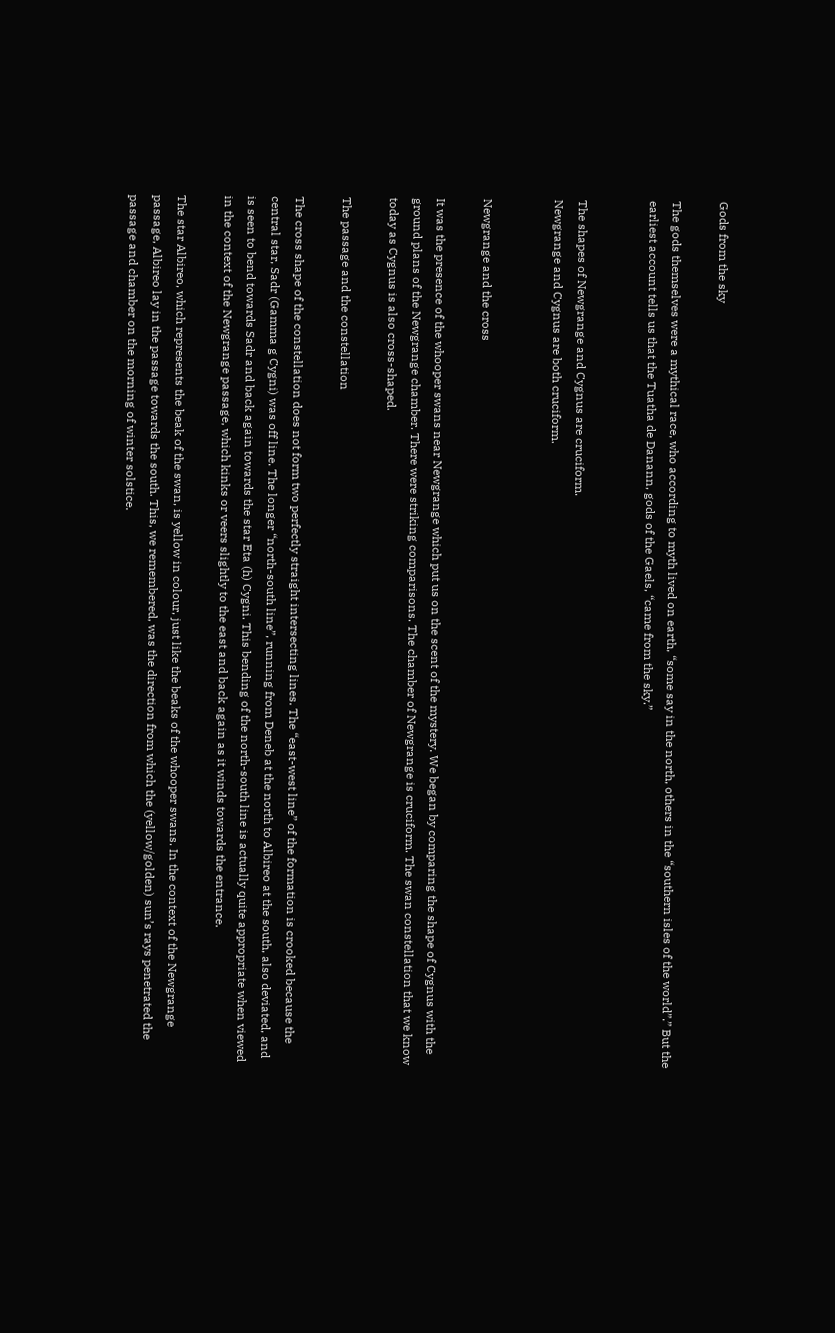Gods from the sky

The gods themselves were a mythical race, who according to myth lived on earth, “some say in the north, others in the “southern isles of the world”.” But the earliest account tells us that the Tuatha de Danann, gods of the Gaels, “came from the sky.”


The shapes of Newgrange and Cygnus are cruciform.
Newgrange and Cygnus are both cruciform.


Newgrange and the cross

It was the presence of the whooper swans near Newgrange which put us on the scent of the mystery. We began by comparing the shape of Cygnus with the ground plans of the Newgrange chamber. There were striking comparisons. The chamber of Newgrange is cruciform. The swan constellation that we know today as Cygnus is also cross-shaped.

The passage and the constellation

The cross shape of the constellation does not form two perfectly straight intersecting lines. The “east-west line” of the formation is crooked because the central star, Sadr (Gamma g Cygni) was off line. The longer “north-south line”, running from Deneb at the north to Albireo at the south, also deviated, and is seen to bend towards Sadr and back again towards the star Eta (h) Cygni. This bending of the north-south line is actually quite appropriate when viewed in the context of the Newgrange passage, which kinks or veers slightly to the east and back again as it winds towards the entrance.

The star Albireo, which represents the beak of the swan, is yellow in colour, just like the beaks of the whooper swans. In the context of the Newgrange passage, Albireo lay in the passage towards the south. This, we remembered, was the direction from which the (yellow/golden) sun’s rays penetrated the passage and chamber on the morning of winter solstice.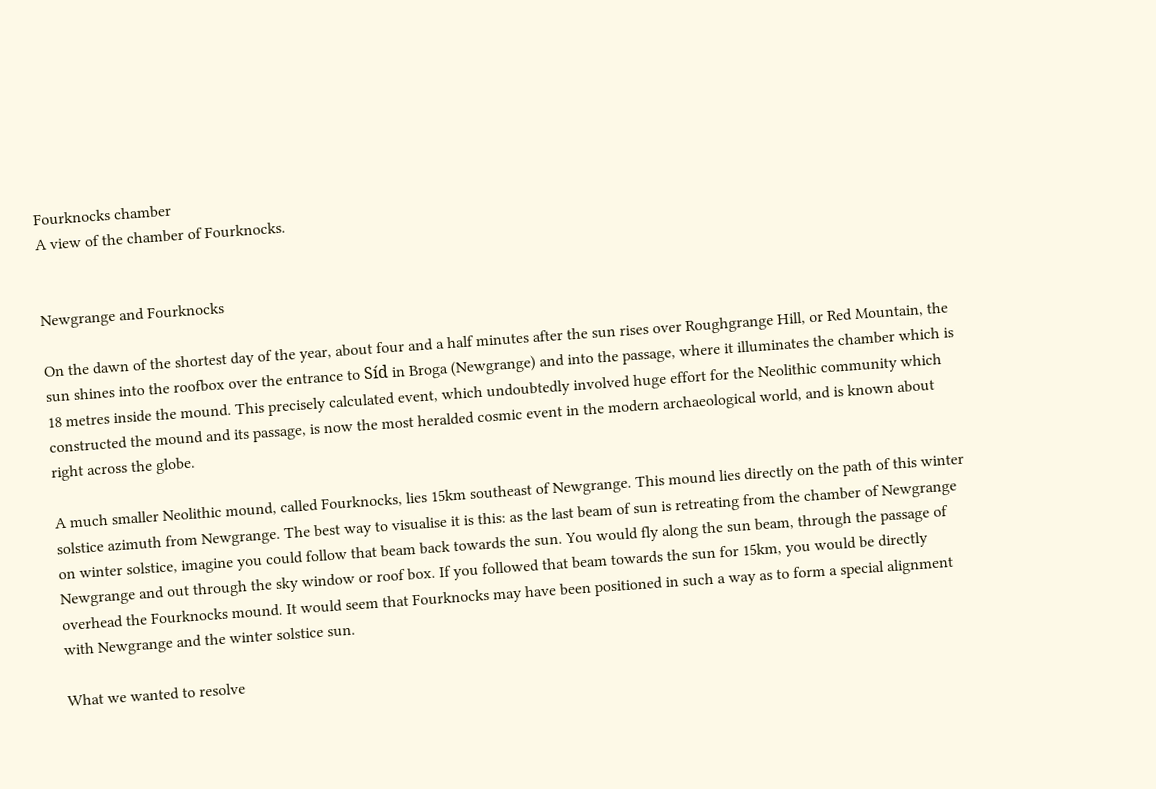Fourknocks chamber
A view of the chamber of Fourknocks.


Newgrange and Fourknocks

On the dawn of the shortest day of the year, about four and a half minutes after the sun rises over Roughgrange Hill, or Red Mountain, the sun shines into the roofbox over the entrance to Síd in Broga (Newgrange) and into the passage, where it illuminates the chamber which is 18 metres inside the mound. This precisely calculated event, which undoubtedly involved huge effort for the Neolithic community which constructed the mound and its passage, is now the most heralded cosmic event in the modern archaeological world, and is known about right across the globe.

A much smaller Neolithic mound, called Fourknocks, lies 15km southeast of Newgrange. This mound lies directly on the path of this winter solstice azimuth from Newgrange. The best way to visualise it is this: as the last beam of sun is retreating from the chamber of Newgrange on winter solstice, imagine you could follow that beam back towards the sun. You would fly along the sun beam, through the passage of Newgrange and out through the sky window or roof box. If you followed that beam towards the sun for 15km, you would be directly overhead the Fourknocks mound. It would seem that Fourknocks may have been positioned in such a way as to form a special alignment with Newgrange and the winter solstice sun.

What we wanted to resolve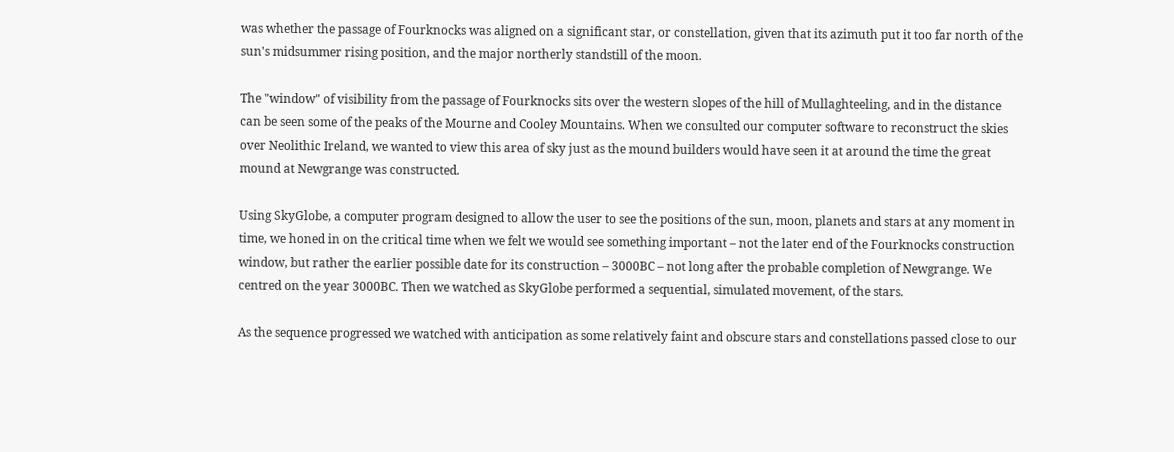was whether the passage of Fourknocks was aligned on a significant star, or constellation, given that its azimuth put it too far north of the sun's midsummer rising position, and the major northerly standstill of the moon.

The "window" of visibility from the passage of Fourknocks sits over the western slopes of the hill of Mullaghteeling, and in the distance can be seen some of the peaks of the Mourne and Cooley Mountains. When we consulted our computer software to reconstruct the skies over Neolithic Ireland, we wanted to view this area of sky just as the mound builders would have seen it at around the time the great mound at Newgrange was constructed.

Using SkyGlobe, a computer program designed to allow the user to see the positions of the sun, moon, planets and stars at any moment in time, we honed in on the critical time when we felt we would see something important – not the later end of the Fourknocks construction window, but rather the earlier possible date for its construction – 3000BC – not long after the probable completion of Newgrange. We centred on the year 3000BC. Then we watched as SkyGlobe performed a sequential, simulated movement, of the stars.

As the sequence progressed we watched with anticipation as some relatively faint and obscure stars and constellations passed close to our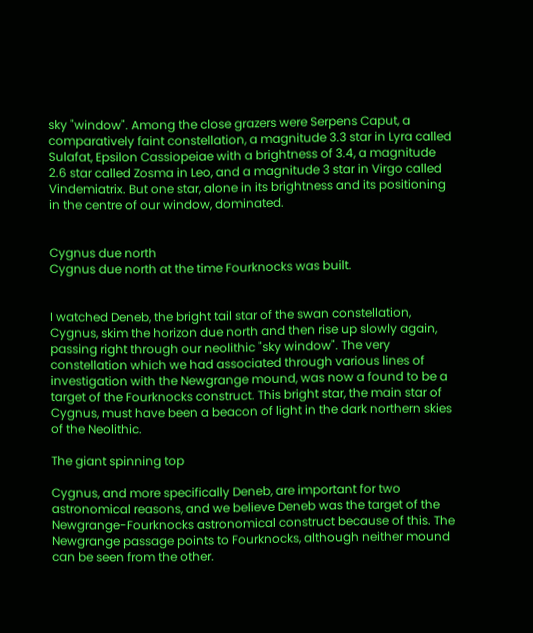sky "window". Among the close grazers were Serpens Caput, a comparatively faint constellation, a magnitude 3.3 star in Lyra called Sulafat, Epsilon Cassiopeiae with a brightness of 3.4, a magnitude 2.6 star called Zosma in Leo, and a magnitude 3 star in Virgo called Vindemiatrix. But one star, alone in its brightness and its positioning in the centre of our window, dominated.


Cygnus due north
Cygnus due north at the time Fourknocks was built.


I watched Deneb, the bright tail star of the swan constellation, Cygnus, skim the horizon due north and then rise up slowly again, passing right through our neolithic "sky window". The very constellation which we had associated through various lines of investigation with the Newgrange mound, was now a found to be a target of the Fourknocks construct. This bright star, the main star of Cygnus, must have been a beacon of light in the dark northern skies of the Neolithic.

The giant spinning top

Cygnus, and more specifically Deneb, are important for two astronomical reasons, and we believe Deneb was the target of the Newgrange-Fourknocks astronomical construct because of this. The Newgrange passage points to Fourknocks, although neither mound can be seen from the other.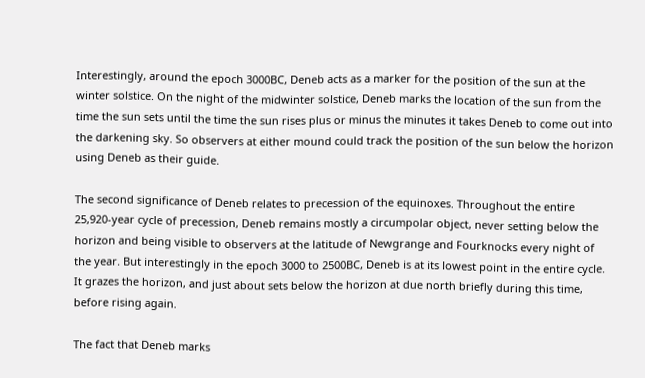Interestingly, around the epoch 3000BC, Deneb acts as a marker for the position of the sun at the winter solstice. On the night of the midwinter solstice, Deneb marks the location of the sun from the time the sun sets until the time the sun rises plus or minus the minutes it takes Deneb to come out into the darkening sky. So observers at either mound could track the position of the sun below the horizon using Deneb as their guide.

The second significance of Deneb relates to precession of the equinoxes. Throughout the entire 25,920-year cycle of precession, Deneb remains mostly a circumpolar object, never setting below the horizon and being visible to observers at the latitude of Newgrange and Fourknocks every night of the year. But interestingly in the epoch 3000 to 2500BC, Deneb is at its lowest point in the entire cycle. It grazes the horizon, and just about sets below the horizon at due north briefly during this time, before rising again.

The fact that Deneb marks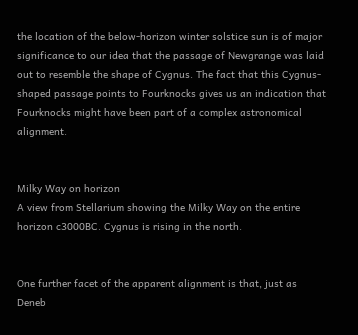the location of the below-horizon winter solstice sun is of major significance to our idea that the passage of Newgrange was laid out to resemble the shape of Cygnus. The fact that this Cygnus-shaped passage points to Fourknocks gives us an indication that Fourknocks might have been part of a complex astronomical alignment.


Milky Way on horizon
A view from Stellarium showing the Milky Way on the entire horizon c3000BC. Cygnus is rising in the north.


One further facet of the apparent alignment is that, just as Deneb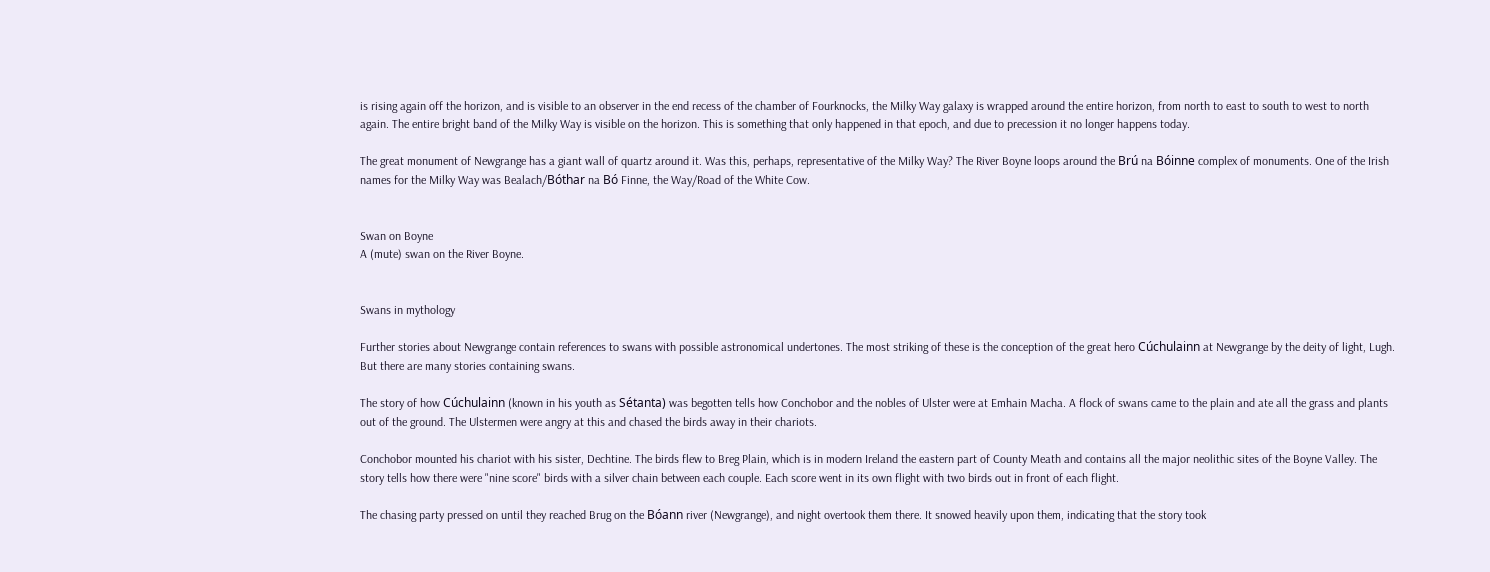is rising again off the horizon, and is visible to an observer in the end recess of the chamber of Fourknocks, the Milky Way galaxy is wrapped around the entire horizon, from north to east to south to west to north again. The entire bright band of the Milky Way is visible on the horizon. This is something that only happened in that epoch, and due to precession it no longer happens today.

The great monument of Newgrange has a giant wall of quartz around it. Was this, perhaps, representative of the Milky Way? The River Boyne loops around the Brú na Bóinne complex of monuments. One of the Irish names for the Milky Way was Bealach/Bóthar na Bó Finne, the Way/Road of the White Cow.


Swan on Boyne
A (mute) swan on the River Boyne.


Swans in mythology

Further stories about Newgrange contain references to swans with possible astronomical undertones. The most striking of these is the conception of the great hero Cúchulainn at Newgrange by the deity of light, Lugh. But there are many stories containing swans.

The story of how Cúchulainn (known in his youth as Sétanta) was begotten tells how Conchobor and the nobles of Ulster were at Emhain Macha. A flock of swans came to the plain and ate all the grass and plants out of the ground. The Ulstermen were angry at this and chased the birds away in their chariots.

Conchobor mounted his chariot with his sister, Dechtine. The birds flew to Breg Plain, which is in modern Ireland the eastern part of County Meath and contains all the major neolithic sites of the Boyne Valley. The story tells how there were "nine score" birds with a silver chain between each couple. Each score went in its own flight with two birds out in front of each flight.

The chasing party pressed on until they reached Brug on the Bóann river (Newgrange), and night overtook them there. It snowed heavily upon them, indicating that the story took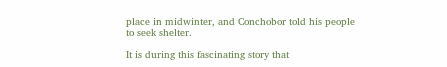place in midwinter, and Conchobor told his people to seek shelter.

It is during this fascinating story that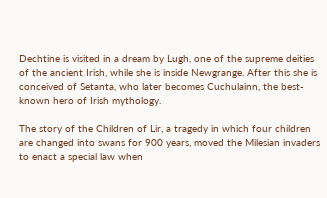Dechtine is visited in a dream by Lugh, one of the supreme deities of the ancient Irish, while she is inside Newgrange. After this she is conceived of Setanta, who later becomes Cuchulainn, the best-known hero of Irish mythology.

The story of the Children of Lir, a tragedy in which four children are changed into swans for 900 years, moved the Milesian invaders to enact a special law when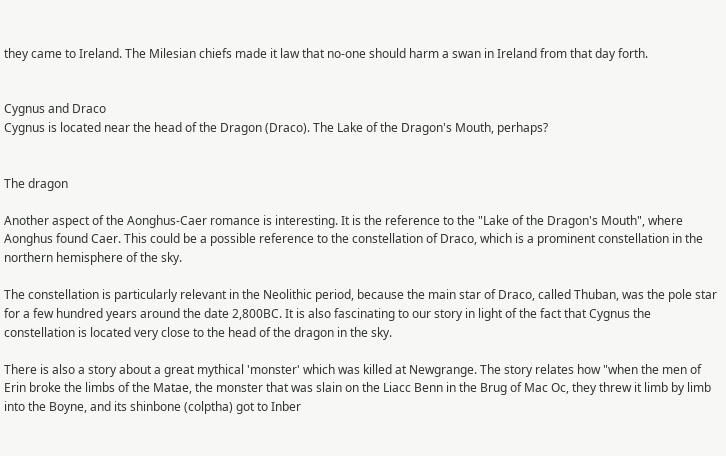they came to Ireland. The Milesian chiefs made it law that no-one should harm a swan in Ireland from that day forth.


Cygnus and Draco
Cygnus is located near the head of the Dragon (Draco). The Lake of the Dragon's Mouth, perhaps?


The dragon

Another aspect of the Aonghus-Caer romance is interesting. It is the reference to the "Lake of the Dragon's Mouth", where Aonghus found Caer. This could be a possible reference to the constellation of Draco, which is a prominent constellation in the northern hemisphere of the sky.

The constellation is particularly relevant in the Neolithic period, because the main star of Draco, called Thuban, was the pole star for a few hundred years around the date 2,800BC. It is also fascinating to our story in light of the fact that Cygnus the constellation is located very close to the head of the dragon in the sky.

There is also a story about a great mythical 'monster' which was killed at Newgrange. The story relates how "when the men of Erin broke the limbs of the Matae, the monster that was slain on the Liacc Benn in the Brug of Mac Oc, they threw it limb by limb into the Boyne, and its shinbone (colptha) got to Inber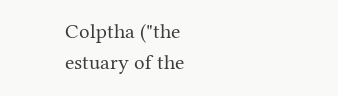Colptha ("the estuary of the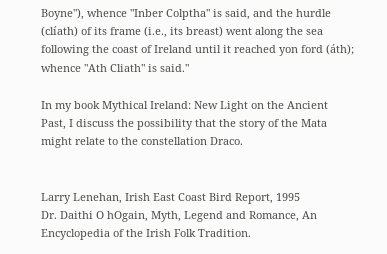Boyne"), whence "Inber Colptha" is said, and the hurdle (clíath) of its frame (i.e., its breast) went along the sea following the coast of Ireland until it reached yon ford (áth); whence "Ath Cliath" is said."

In my book Mythical Ireland: New Light on the Ancient Past, I discuss the possibility that the story of the Mata might relate to the constellation Draco.


Larry Lenehan, Irish East Coast Bird Report, 1995
Dr. Daithi O hOgain, Myth, Legend and Romance, An Encyclopedia of the Irish Folk Tradition.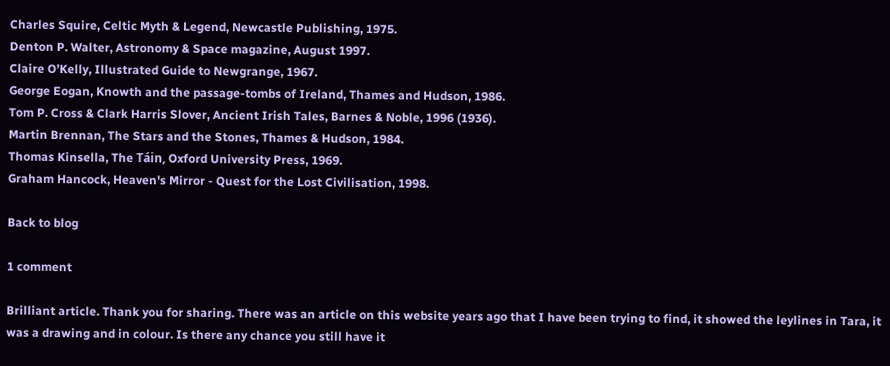Charles Squire, Celtic Myth & Legend, Newcastle Publishing, 1975.
Denton P. Walter, Astronomy & Space magazine, August 1997.
Claire O’Kelly, Illustrated Guide to Newgrange, 1967.
George Eogan, Knowth and the passage-tombs of Ireland, Thames and Hudson, 1986.
Tom P. Cross & Clark Harris Slover, Ancient Irish Tales, Barnes & Noble, 1996 (1936).
Martin Brennan, The Stars and the Stones, Thames & Hudson, 1984.
Thomas Kinsella, The Táin, Oxford University Press, 1969.
Graham Hancock, Heaven's Mirror - Quest for the Lost Civilisation, 1998.

Back to blog

1 comment

Brilliant article. Thank you for sharing. There was an article on this website years ago that I have been trying to find, it showed the leylines in Tara, it was a drawing and in colour. Is there any chance you still have it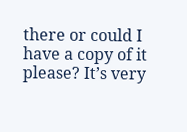there or could I have a copy of it please? It’s very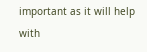important as it will help with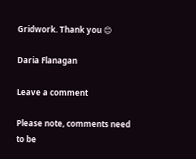Gridwork. Thank you 😊

Daria Flanagan

Leave a comment

Please note, comments need to be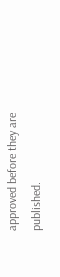approved before they are published.